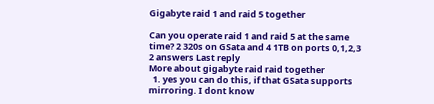Gigabyte raid 1 and raid 5 together

Can you operate raid 1 and raid 5 at the same time? 2 320s on GSata and 4 1TB on ports 0,1,2,3
2 answers Last reply
More about gigabyte raid raid together
  1. yes you can do this, if that GSata supports mirroring. I dont know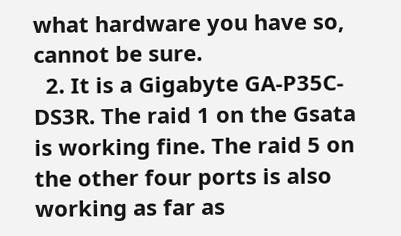what hardware you have so, cannot be sure.
  2. It is a Gigabyte GA-P35C-DS3R. The raid 1 on the Gsata is working fine. The raid 5 on the other four ports is also working as far as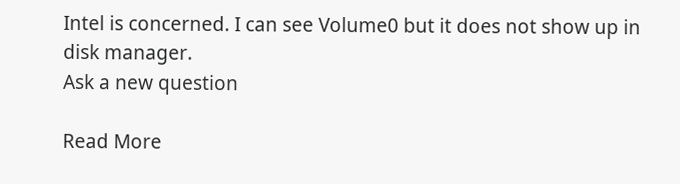Intel is concerned. I can see Volume0 but it does not show up in disk manager.
Ask a new question

Read More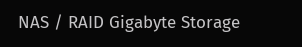NAS / RAID Gigabyte Storage